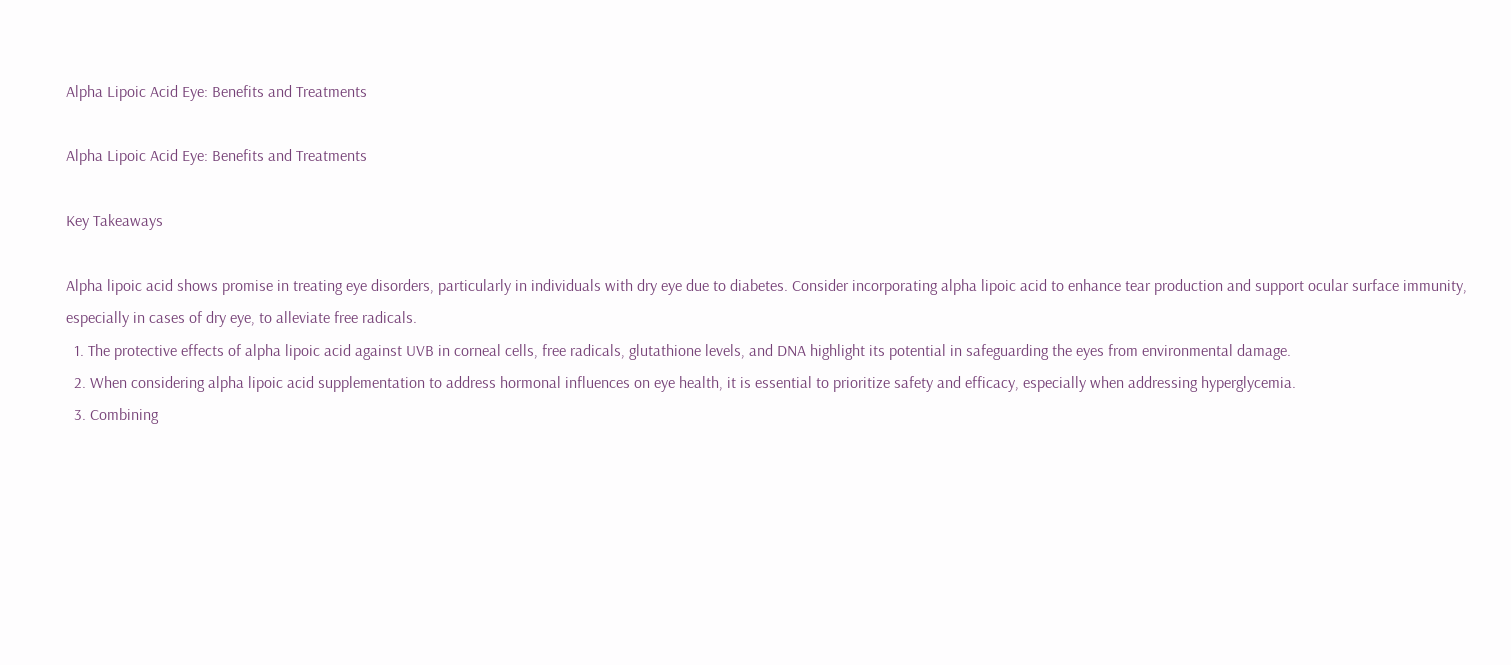Alpha Lipoic Acid Eye: Benefits and Treatments

Alpha Lipoic Acid Eye: Benefits and Treatments

Key Takeaways

Alpha lipoic acid shows promise in treating eye disorders, particularly in individuals with dry eye due to diabetes. Consider incorporating alpha lipoic acid to enhance tear production and support ocular surface immunity, especially in cases of dry eye, to alleviate free radicals.
  1. The protective effects of alpha lipoic acid against UVB in corneal cells, free radicals, glutathione levels, and DNA highlight its potential in safeguarding the eyes from environmental damage.
  2. When considering alpha lipoic acid supplementation to address hormonal influences on eye health, it is essential to prioritize safety and efficacy, especially when addressing hyperglycemia.
  3. Combining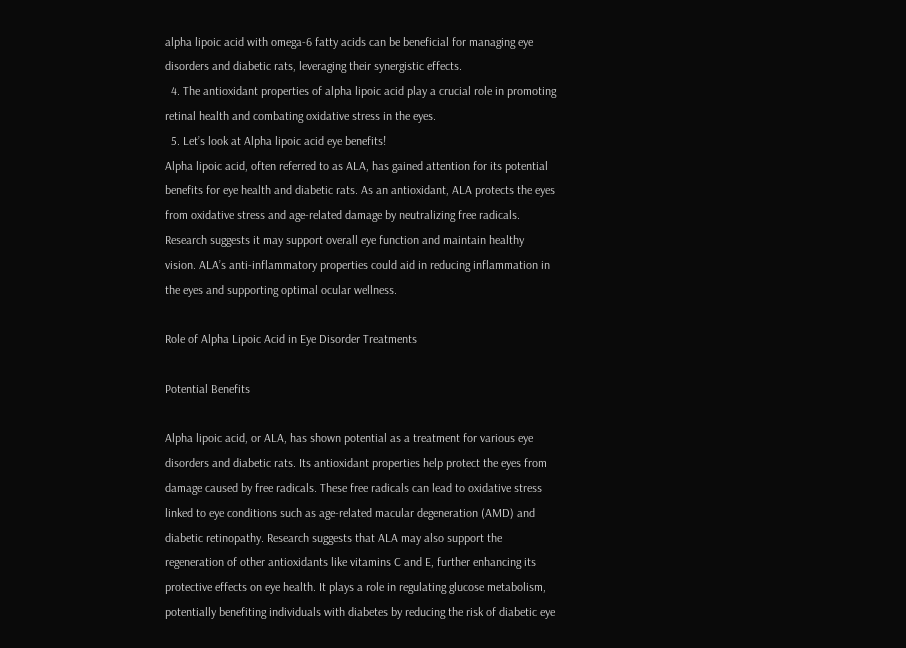alpha lipoic acid with omega-6 fatty acids can be beneficial for managing eye disorders and diabetic rats, leveraging their synergistic effects.
  4. The antioxidant properties of alpha lipoic acid play a crucial role in promoting retinal health and combating oxidative stress in the eyes.
  5. Let’s look at Alpha lipoic acid eye benefits!
Alpha lipoic acid, often referred to as ALA, has gained attention for its potential benefits for eye health and diabetic rats. As an antioxidant, ALA protects the eyes from oxidative stress and age-related damage by neutralizing free radicals. Research suggests it may support overall eye function and maintain healthy vision. ALA’s anti-inflammatory properties could aid in reducing inflammation in the eyes and supporting optimal ocular wellness.

Role of Alpha Lipoic Acid in Eye Disorder Treatments

Potential Benefits

Alpha lipoic acid, or ALA, has shown potential as a treatment for various eye disorders and diabetic rats. Its antioxidant properties help protect the eyes from damage caused by free radicals. These free radicals can lead to oxidative stress linked to eye conditions such as age-related macular degeneration (AMD) and diabetic retinopathy. Research suggests that ALA may also support the regeneration of other antioxidants like vitamins C and E, further enhancing its protective effects on eye health. It plays a role in regulating glucose metabolism, potentially benefiting individuals with diabetes by reducing the risk of diabetic eye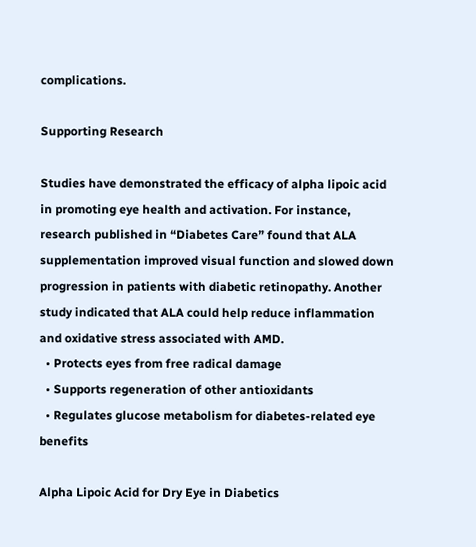complications.

Supporting Research

Studies have demonstrated the efficacy of alpha lipoic acid in promoting eye health and activation. For instance, research published in “Diabetes Care” found that ALA supplementation improved visual function and slowed down progression in patients with diabetic retinopathy. Another study indicated that ALA could help reduce inflammation and oxidative stress associated with AMD.
  • Protects eyes from free radical damage
  • Supports regeneration of other antioxidants
  • Regulates glucose metabolism for diabetes-related eye benefits

Alpha Lipoic Acid for Dry Eye in Diabetics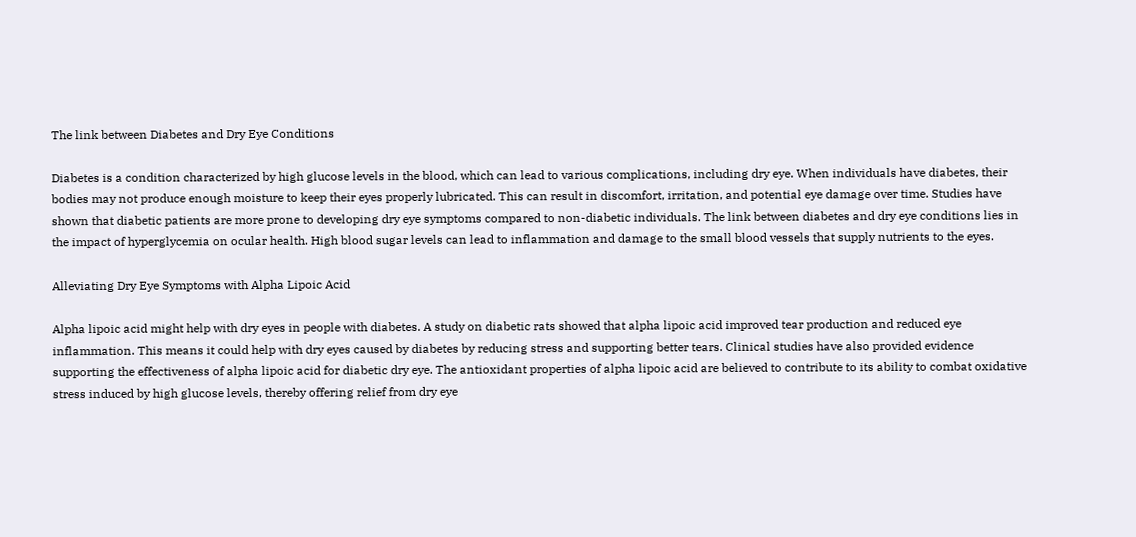The link between Diabetes and Dry Eye Conditions

Diabetes is a condition characterized by high glucose levels in the blood, which can lead to various complications, including dry eye. When individuals have diabetes, their bodies may not produce enough moisture to keep their eyes properly lubricated. This can result in discomfort, irritation, and potential eye damage over time. Studies have shown that diabetic patients are more prone to developing dry eye symptoms compared to non-diabetic individuals. The link between diabetes and dry eye conditions lies in the impact of hyperglycemia on ocular health. High blood sugar levels can lead to inflammation and damage to the small blood vessels that supply nutrients to the eyes.

Alleviating Dry Eye Symptoms with Alpha Lipoic Acid

Alpha lipoic acid might help with dry eyes in people with diabetes. A study on diabetic rats showed that alpha lipoic acid improved tear production and reduced eye inflammation. This means it could help with dry eyes caused by diabetes by reducing stress and supporting better tears. Clinical studies have also provided evidence supporting the effectiveness of alpha lipoic acid for diabetic dry eye. The antioxidant properties of alpha lipoic acid are believed to contribute to its ability to combat oxidative stress induced by high glucose levels, thereby offering relief from dry eye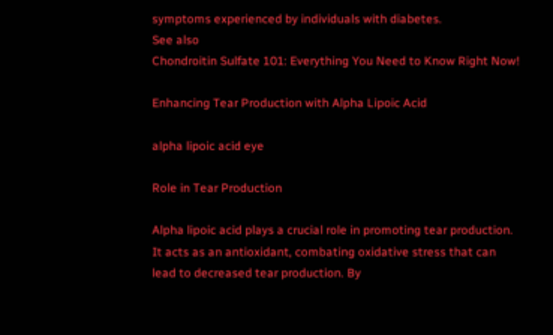symptoms experienced by individuals with diabetes.
See also
Chondroitin Sulfate 101: Everything You Need to Know Right Now!

Enhancing Tear Production with Alpha Lipoic Acid

alpha lipoic acid eye

Role in Tear Production

Alpha lipoic acid plays a crucial role in promoting tear production. It acts as an antioxidant, combating oxidative stress that can lead to decreased tear production. By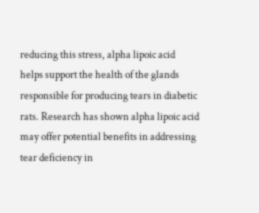reducing this stress, alpha lipoic acid helps support the health of the glands responsible for producing tears in diabetic rats. Research has shown alpha lipoic acid may offer potential benefits in addressing tear deficiency in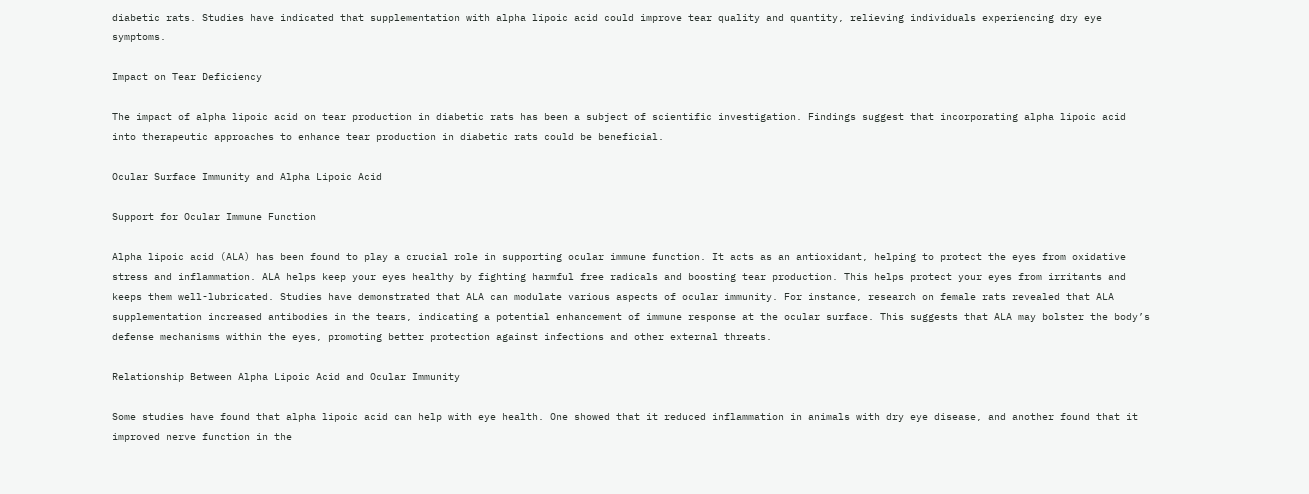diabetic rats. Studies have indicated that supplementation with alpha lipoic acid could improve tear quality and quantity, relieving individuals experiencing dry eye symptoms.

Impact on Tear Deficiency

The impact of alpha lipoic acid on tear production in diabetic rats has been a subject of scientific investigation. Findings suggest that incorporating alpha lipoic acid into therapeutic approaches to enhance tear production in diabetic rats could be beneficial.

Ocular Surface Immunity and Alpha Lipoic Acid

Support for Ocular Immune Function

Alpha lipoic acid (ALA) has been found to play a crucial role in supporting ocular immune function. It acts as an antioxidant, helping to protect the eyes from oxidative stress and inflammation. ALA helps keep your eyes healthy by fighting harmful free radicals and boosting tear production. This helps protect your eyes from irritants and keeps them well-lubricated. Studies have demonstrated that ALA can modulate various aspects of ocular immunity. For instance, research on female rats revealed that ALA supplementation increased antibodies in the tears, indicating a potential enhancement of immune response at the ocular surface. This suggests that ALA may bolster the body’s defense mechanisms within the eyes, promoting better protection against infections and other external threats.

Relationship Between Alpha Lipoic Acid and Ocular Immunity

Some studies have found that alpha lipoic acid can help with eye health. One showed that it reduced inflammation in animals with dry eye disease, and another found that it improved nerve function in the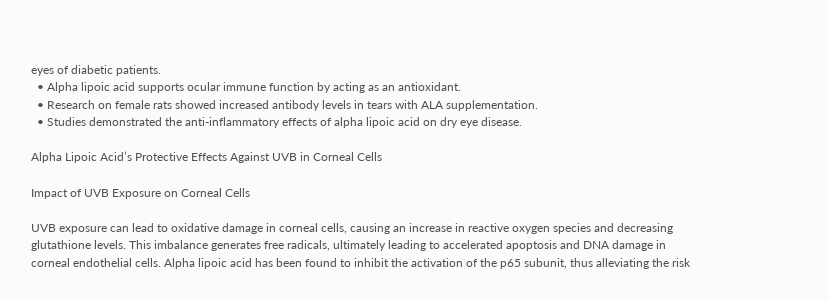eyes of diabetic patients.
  • Alpha lipoic acid supports ocular immune function by acting as an antioxidant.
  • Research on female rats showed increased antibody levels in tears with ALA supplementation.
  • Studies demonstrated the anti-inflammatory effects of alpha lipoic acid on dry eye disease.

Alpha Lipoic Acid’s Protective Effects Against UVB in Corneal Cells

Impact of UVB Exposure on Corneal Cells

UVB exposure can lead to oxidative damage in corneal cells, causing an increase in reactive oxygen species and decreasing glutathione levels. This imbalance generates free radicals, ultimately leading to accelerated apoptosis and DNA damage in corneal endothelial cells. Alpha lipoic acid has been found to inhibit the activation of the p65 subunit, thus alleviating the risk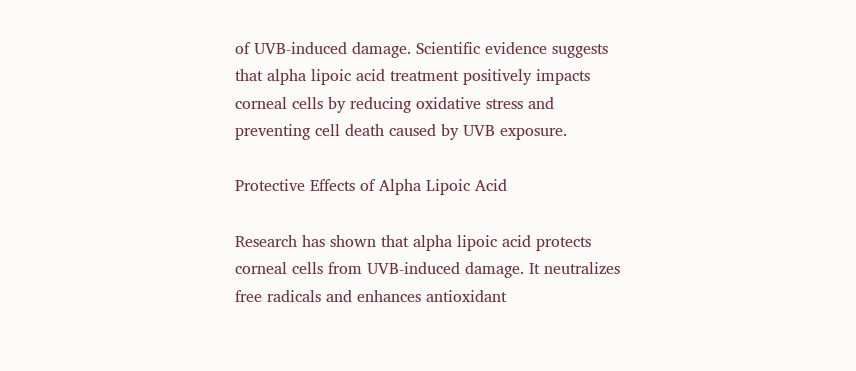of UVB-induced damage. Scientific evidence suggests that alpha lipoic acid treatment positively impacts corneal cells by reducing oxidative stress and preventing cell death caused by UVB exposure.

Protective Effects of Alpha Lipoic Acid

Research has shown that alpha lipoic acid protects corneal cells from UVB-induced damage. It neutralizes free radicals and enhances antioxidant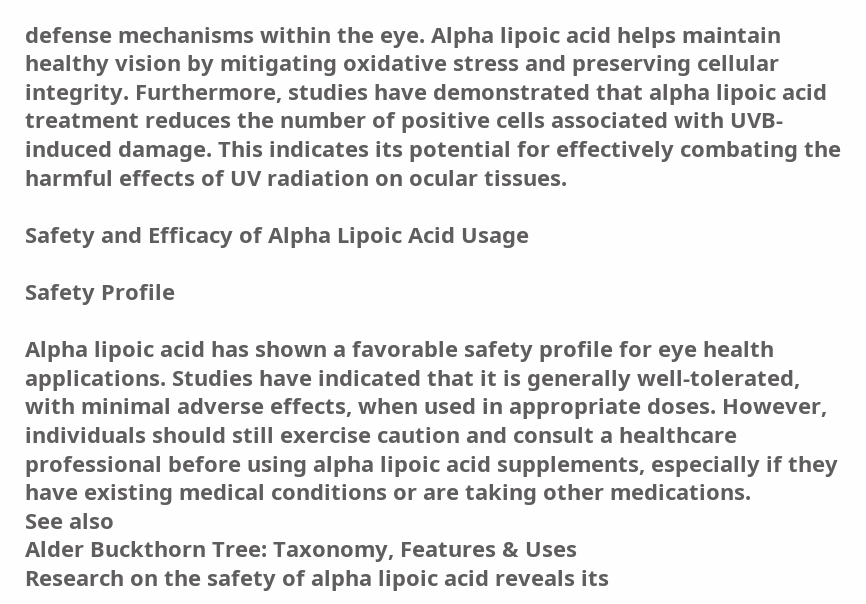defense mechanisms within the eye. Alpha lipoic acid helps maintain healthy vision by mitigating oxidative stress and preserving cellular integrity. Furthermore, studies have demonstrated that alpha lipoic acid treatment reduces the number of positive cells associated with UVB-induced damage. This indicates its potential for effectively combating the harmful effects of UV radiation on ocular tissues.

Safety and Efficacy of Alpha Lipoic Acid Usage

Safety Profile

Alpha lipoic acid has shown a favorable safety profile for eye health applications. Studies have indicated that it is generally well-tolerated, with minimal adverse effects, when used in appropriate doses. However, individuals should still exercise caution and consult a healthcare professional before using alpha lipoic acid supplements, especially if they have existing medical conditions or are taking other medications.
See also
Alder Buckthorn Tree: Taxonomy, Features & Uses
Research on the safety of alpha lipoic acid reveals its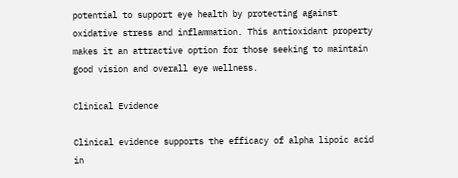potential to support eye health by protecting against oxidative stress and inflammation. This antioxidant property makes it an attractive option for those seeking to maintain good vision and overall eye wellness.

Clinical Evidence

Clinical evidence supports the efficacy of alpha lipoic acid in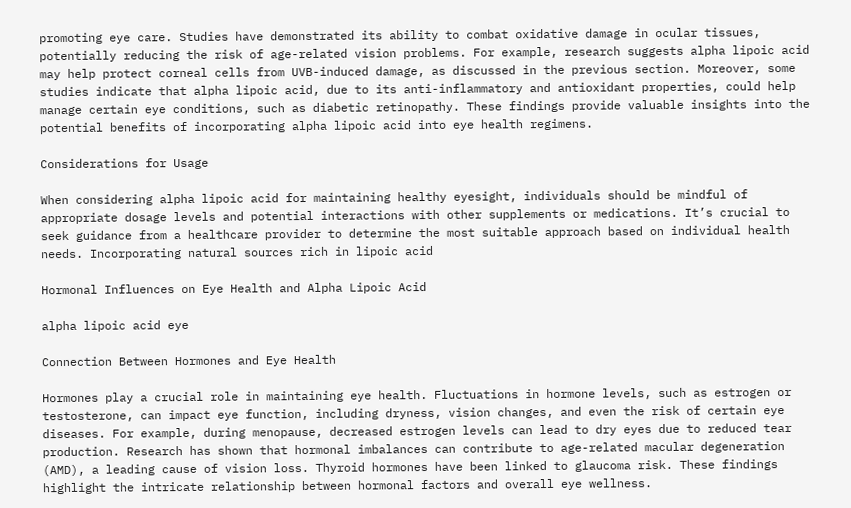promoting eye care. Studies have demonstrated its ability to combat oxidative damage in ocular tissues, potentially reducing the risk of age-related vision problems. For example, research suggests alpha lipoic acid may help protect corneal cells from UVB-induced damage, as discussed in the previous section. Moreover, some studies indicate that alpha lipoic acid, due to its anti-inflammatory and antioxidant properties, could help manage certain eye conditions, such as diabetic retinopathy. These findings provide valuable insights into the potential benefits of incorporating alpha lipoic acid into eye health regimens.

Considerations for Usage

When considering alpha lipoic acid for maintaining healthy eyesight, individuals should be mindful of appropriate dosage levels and potential interactions with other supplements or medications. It’s crucial to seek guidance from a healthcare provider to determine the most suitable approach based on individual health needs. Incorporating natural sources rich in lipoic acid

Hormonal Influences on Eye Health and Alpha Lipoic Acid

alpha lipoic acid eye

Connection Between Hormones and Eye Health

Hormones play a crucial role in maintaining eye health. Fluctuations in hormone levels, such as estrogen or testosterone, can impact eye function, including dryness, vision changes, and even the risk of certain eye diseases. For example, during menopause, decreased estrogen levels can lead to dry eyes due to reduced tear production. Research has shown that hormonal imbalances can contribute to age-related macular degeneration (AMD), a leading cause of vision loss. Thyroid hormones have been linked to glaucoma risk. These findings highlight the intricate relationship between hormonal factors and overall eye wellness.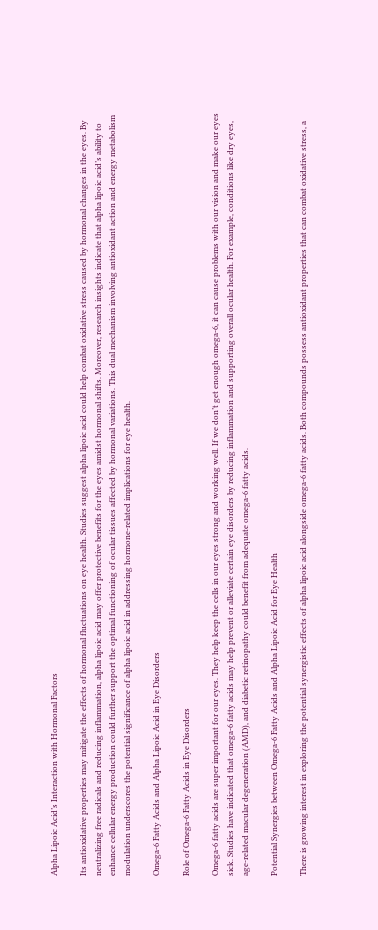Alpha Lipoic Acid’s Interaction with Hormonal Factors

Its antioxidative properties may mitigate the effects of hormonal fluctuations on eye health. Studies suggest alpha lipoic acid could help combat oxidative stress caused by hormonal changes in the eyes. By neutralizing free radicals and reducing inflammation, alpha lipoic acid may offer protective benefits for the eyes amidst hormonal shifts. Moreover, research insights indicate that alpha lipoic acid’s ability to enhance cellular energy production could further support the optimal functioning of ocular tissues affected by hormonal variations. This dual mechanism involving antioxidant action and energy metabolism modulation underscores the potential significance of alpha lipoic acid in addressing hormone-related implications for eye health.

Omega-6 Fatty Acids and Alpha Lipoic Acid in Eye Disorders

Role of Omega-6 Fatty Acids in Eye Disorders

Omega-6 fatty acids are super important for our eyes. They help keep the cells in our eyes strong and working well. If we don’t get enough omega-6, it can cause problems with our vision and make our eyes sick. Studies have indicated that omega-6 fatty acids may help prevent or alleviate certain eye disorders by reducing inflammation and supporting overall ocular health. For example, conditions like dry eyes, age-related macular degeneration (AMD), and diabetic retinopathy could benefit from adequate omega-6 fatty acids.

Potential Synergies between Omega-6 Fatty Acids and Alpha Lipoic Acid for Eye Health

There is growing interest in exploring the potential synergistic effects of alpha lipoic acid alongside omega-6 fatty acids. Both compounds possess antioxidant properties that can combat oxidative stress, a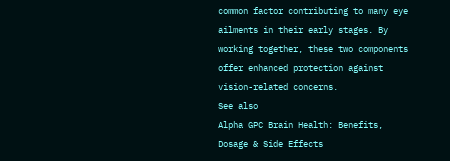common factor contributing to many eye ailments in their early stages. By working together, these two components offer enhanced protection against vision-related concerns.
See also
Alpha GPC Brain Health: Benefits, Dosage & Side Effects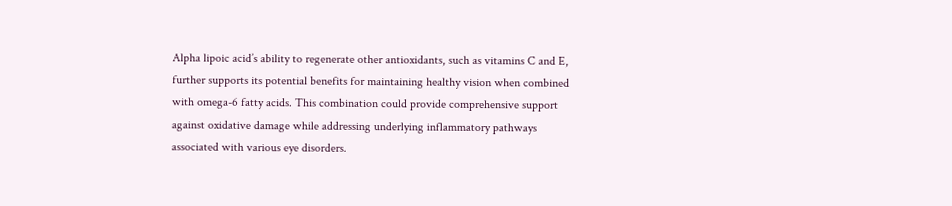Alpha lipoic acid’s ability to regenerate other antioxidants, such as vitamins C and E, further supports its potential benefits for maintaining healthy vision when combined with omega-6 fatty acids. This combination could provide comprehensive support against oxidative damage while addressing underlying inflammatory pathways associated with various eye disorders.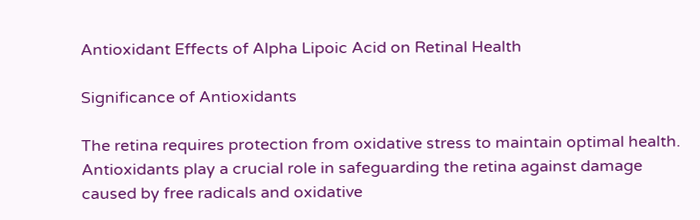Antioxidant Effects of Alpha Lipoic Acid on Retinal Health

Significance of Antioxidants

The retina requires protection from oxidative stress to maintain optimal health. Antioxidants play a crucial role in safeguarding the retina against damage caused by free radicals and oxidative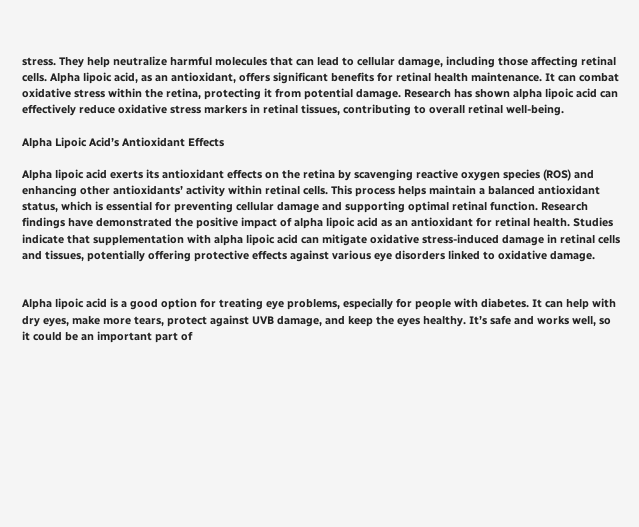stress. They help neutralize harmful molecules that can lead to cellular damage, including those affecting retinal cells. Alpha lipoic acid, as an antioxidant, offers significant benefits for retinal health maintenance. It can combat oxidative stress within the retina, protecting it from potential damage. Research has shown alpha lipoic acid can effectively reduce oxidative stress markers in retinal tissues, contributing to overall retinal well-being.

Alpha Lipoic Acid’s Antioxidant Effects

Alpha lipoic acid exerts its antioxidant effects on the retina by scavenging reactive oxygen species (ROS) and enhancing other antioxidants’ activity within retinal cells. This process helps maintain a balanced antioxidant status, which is essential for preventing cellular damage and supporting optimal retinal function. Research findings have demonstrated the positive impact of alpha lipoic acid as an antioxidant for retinal health. Studies indicate that supplementation with alpha lipoic acid can mitigate oxidative stress-induced damage in retinal cells and tissues, potentially offering protective effects against various eye disorders linked to oxidative damage.


Alpha lipoic acid is a good option for treating eye problems, especially for people with diabetes. It can help with dry eyes, make more tears, protect against UVB damage, and keep the eyes healthy. It’s safe and works well, so it could be an important part of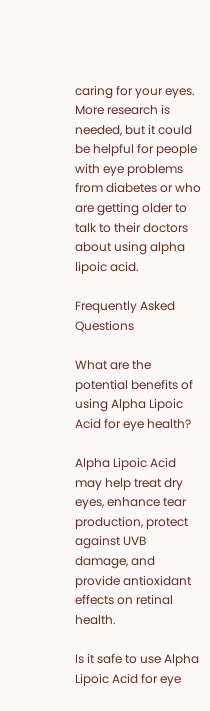caring for your eyes. More research is needed, but it could be helpful for people with eye problems from diabetes or who are getting older to talk to their doctors about using alpha lipoic acid.

Frequently Asked Questions

What are the potential benefits of using Alpha Lipoic Acid for eye health?

Alpha Lipoic Acid may help treat dry eyes, enhance tear production, protect against UVB damage, and provide antioxidant effects on retinal health.

Is it safe to use Alpha Lipoic Acid for eye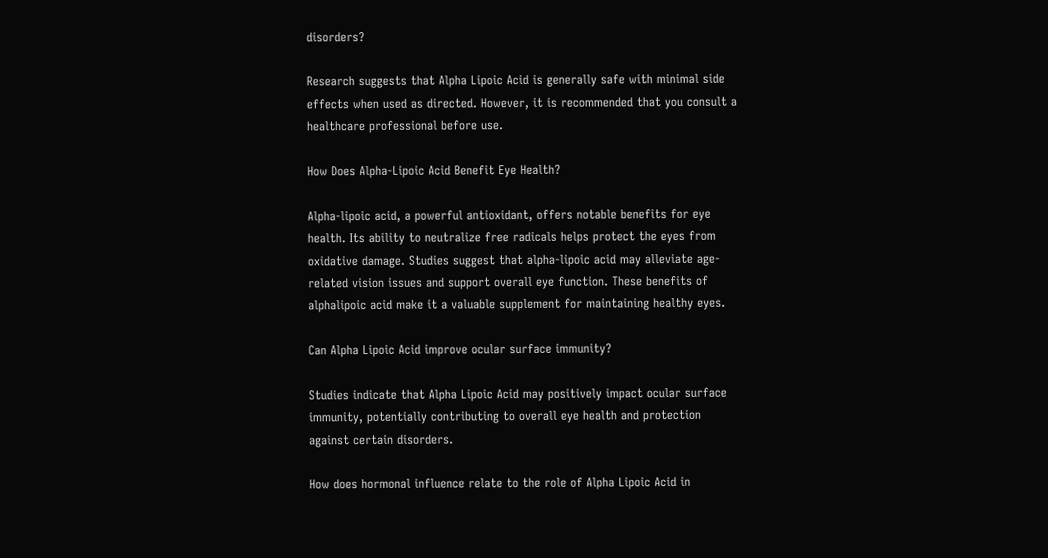disorders?

Research suggests that Alpha Lipoic Acid is generally safe with minimal side effects when used as directed. However, it is recommended that you consult a healthcare professional before use.

How Does Alpha-Lipoic Acid Benefit Eye Health?

Alpha-lipoic acid, a powerful antioxidant, offers notable benefits for eye health. Its ability to neutralize free radicals helps protect the eyes from oxidative damage. Studies suggest that alpha-lipoic acid may alleviate age-related vision issues and support overall eye function. These benefits of alphalipoic acid make it a valuable supplement for maintaining healthy eyes.

Can Alpha Lipoic Acid improve ocular surface immunity?

Studies indicate that Alpha Lipoic Acid may positively impact ocular surface immunity, potentially contributing to overall eye health and protection against certain disorders.

How does hormonal influence relate to the role of Alpha Lipoic Acid in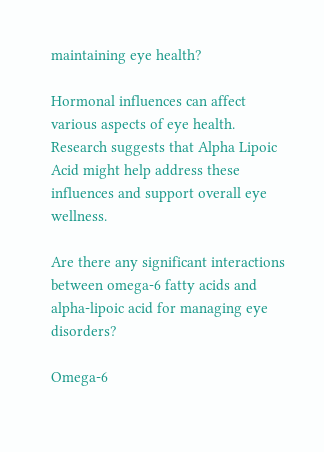maintaining eye health?

Hormonal influences can affect various aspects of eye health. Research suggests that Alpha Lipoic Acid might help address these influences and support overall eye wellness.

Are there any significant interactions between omega-6 fatty acids and alpha-lipoic acid for managing eye disorders?

Omega-6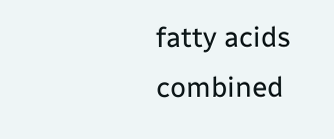fatty acids combined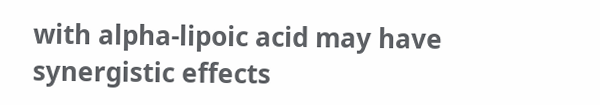with alpha-lipoic acid may have synergistic effects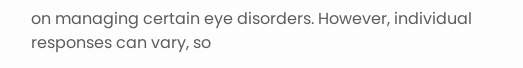on managing certain eye disorders. However, individual responses can vary, so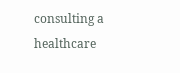consulting a healthcare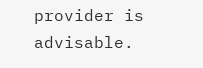provider is advisable.